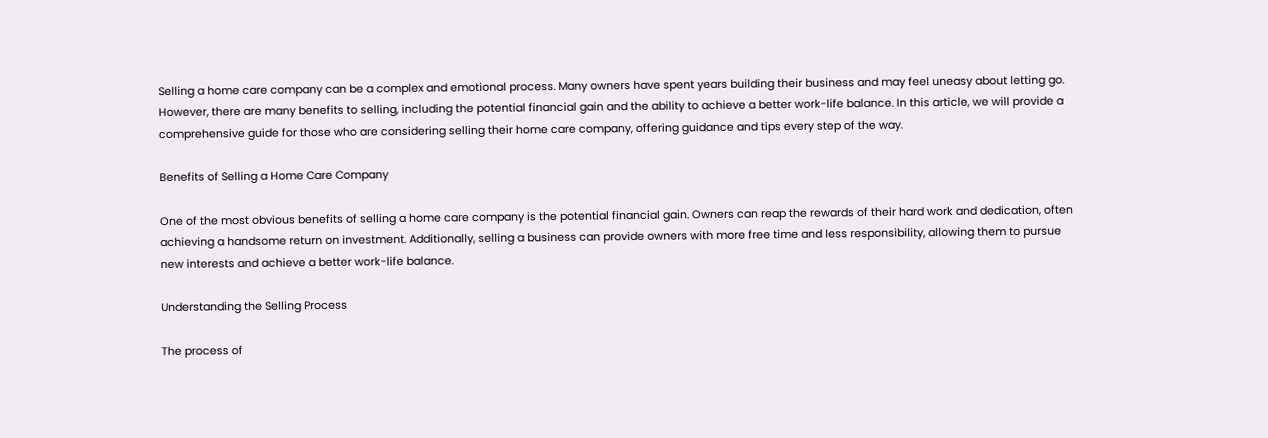Selling a home care company can be a complex and emotional process. Many owners have spent years building their business and may feel uneasy about letting go. However, there are many benefits to selling, including the potential financial gain and the ability to achieve a better work-life balance. In this article, we will provide a comprehensive guide for those who are considering selling their home care company, offering guidance and tips every step of the way.

Benefits of Selling a Home Care Company

One of the most obvious benefits of selling a home care company is the potential financial gain. Owners can reap the rewards of their hard work and dedication, often achieving a handsome return on investment. Additionally, selling a business can provide owners with more free time and less responsibility, allowing them to pursue new interests and achieve a better work-life balance.

Understanding the Selling Process

The process of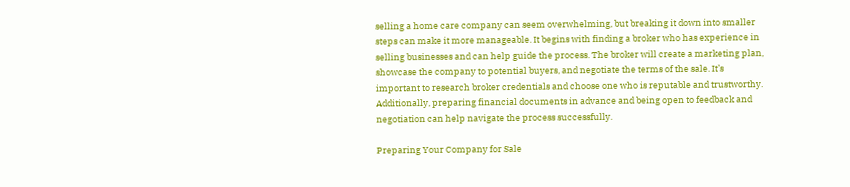selling a home care company can seem overwhelming, but breaking it down into smaller steps can make it more manageable. It begins with finding a broker who has experience in selling businesses and can help guide the process. The broker will create a marketing plan, showcase the company to potential buyers, and negotiate the terms of the sale. It’s important to research broker credentials and choose one who is reputable and trustworthy. Additionally, preparing financial documents in advance and being open to feedback and negotiation can help navigate the process successfully.

Preparing Your Company for Sale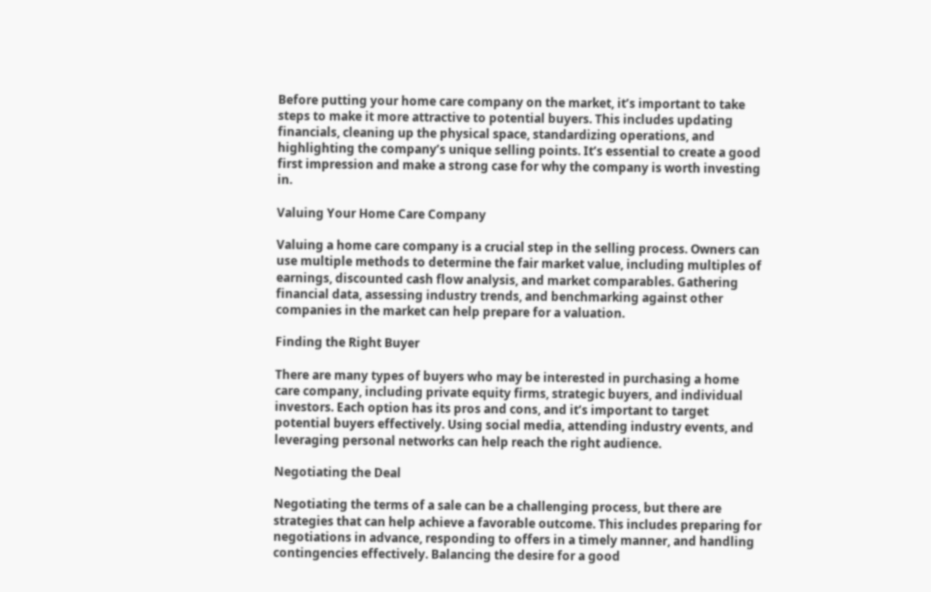Before putting your home care company on the market, it’s important to take steps to make it more attractive to potential buyers. This includes updating financials, cleaning up the physical space, standardizing operations, and highlighting the company’s unique selling points. It’s essential to create a good first impression and make a strong case for why the company is worth investing in.

Valuing Your Home Care Company

Valuing a home care company is a crucial step in the selling process. Owners can use multiple methods to determine the fair market value, including multiples of earnings, discounted cash flow analysis, and market comparables. Gathering financial data, assessing industry trends, and benchmarking against other companies in the market can help prepare for a valuation.

Finding the Right Buyer

There are many types of buyers who may be interested in purchasing a home care company, including private equity firms, strategic buyers, and individual investors. Each option has its pros and cons, and it’s important to target potential buyers effectively. Using social media, attending industry events, and leveraging personal networks can help reach the right audience.

Negotiating the Deal

Negotiating the terms of a sale can be a challenging process, but there are strategies that can help achieve a favorable outcome. This includes preparing for negotiations in advance, responding to offers in a timely manner, and handling contingencies effectively. Balancing the desire for a good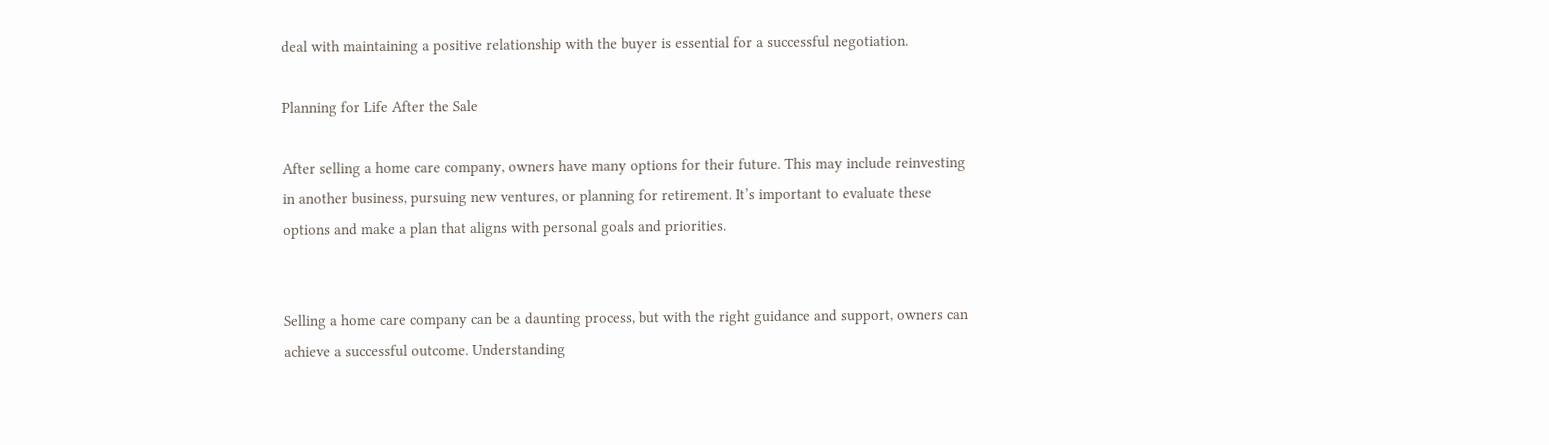deal with maintaining a positive relationship with the buyer is essential for a successful negotiation.

Planning for Life After the Sale

After selling a home care company, owners have many options for their future. This may include reinvesting in another business, pursuing new ventures, or planning for retirement. It’s important to evaluate these options and make a plan that aligns with personal goals and priorities.


Selling a home care company can be a daunting process, but with the right guidance and support, owners can achieve a successful outcome. Understanding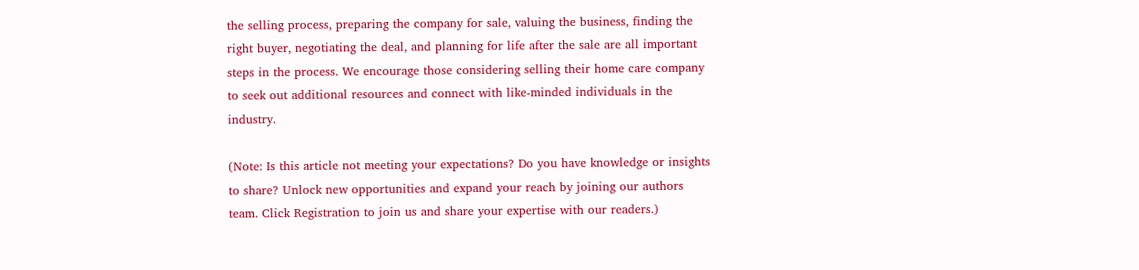the selling process, preparing the company for sale, valuing the business, finding the right buyer, negotiating the deal, and planning for life after the sale are all important steps in the process. We encourage those considering selling their home care company to seek out additional resources and connect with like-minded individuals in the industry.

(Note: Is this article not meeting your expectations? Do you have knowledge or insights to share? Unlock new opportunities and expand your reach by joining our authors team. Click Registration to join us and share your expertise with our readers.)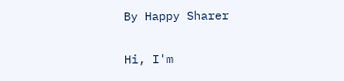By Happy Sharer

Hi, I'm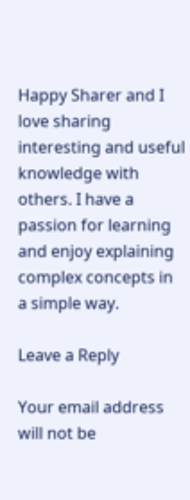Happy Sharer and I love sharing interesting and useful knowledge with others. I have a passion for learning and enjoy explaining complex concepts in a simple way.

Leave a Reply

Your email address will not be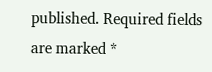published. Required fields are marked *